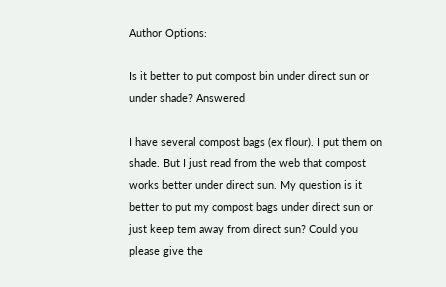Author Options:

Is it better to put compost bin under direct sun or under shade? Answered

I have several compost bags (ex flour). I put them on shade. But I just read from the web that compost works better under direct sun. My question is it better to put my compost bags under direct sun or just keep tem away from direct sun? Could you please give the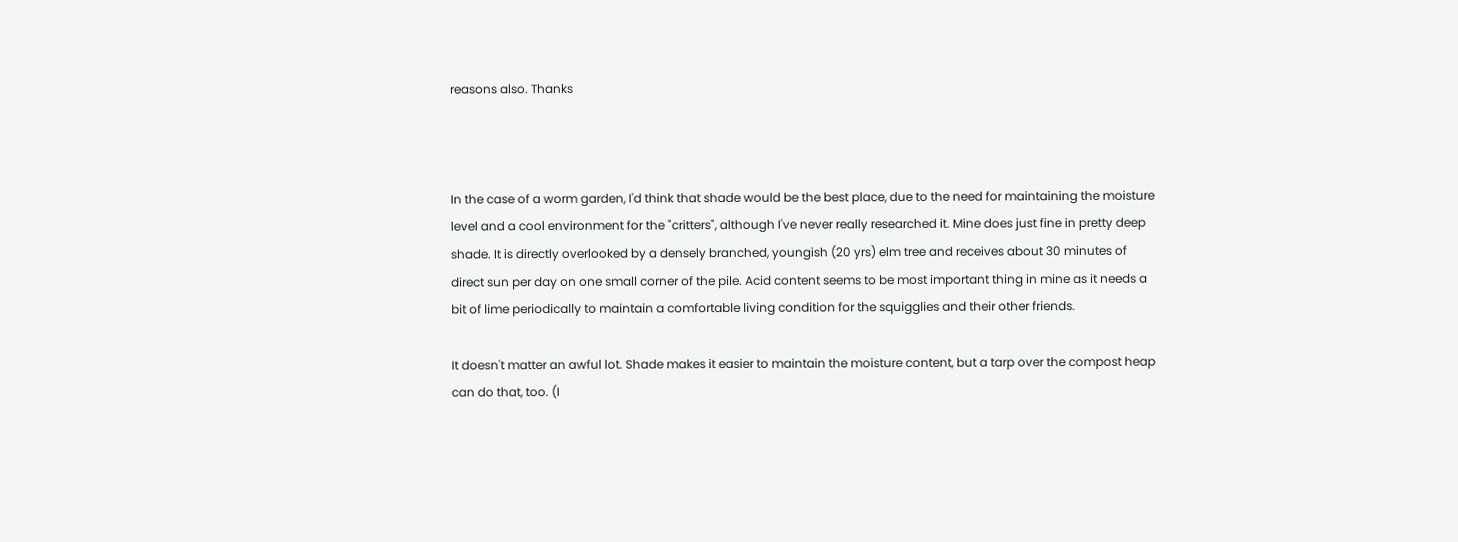reasons also. Thanks



In the case of a worm garden, I'd think that shade would be the best place, due to the need for maintaining the moisture level and a cool environment for the "critters", although I've never really researched it. Mine does just fine in pretty deep shade. It is directly overlooked by a densely branched, youngish (20 yrs) elm tree and receives about 30 minutes of direct sun per day on one small corner of the pile. Acid content seems to be most important thing in mine as it needs a bit of lime periodically to maintain a comfortable living condition for the squigglies and their other friends.

It doesn't matter an awful lot. Shade makes it easier to maintain the moisture content, but a tarp over the compost heap can do that, too. (I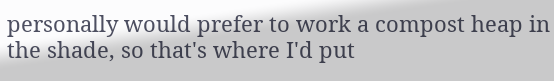personally would prefer to work a compost heap in the shade, so that's where I'd put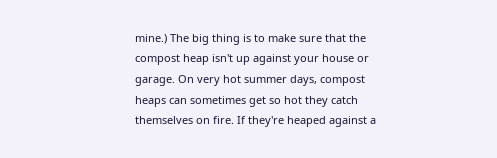mine.) The big thing is to make sure that the compost heap isn't up against your house or garage. On very hot summer days, compost heaps can sometimes get so hot they catch themselves on fire. If they're heaped against a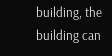building, the building can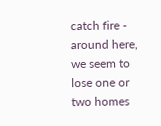catch fire - around here, we seem to lose one or two homes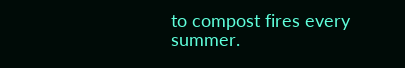to compost fires every summer.